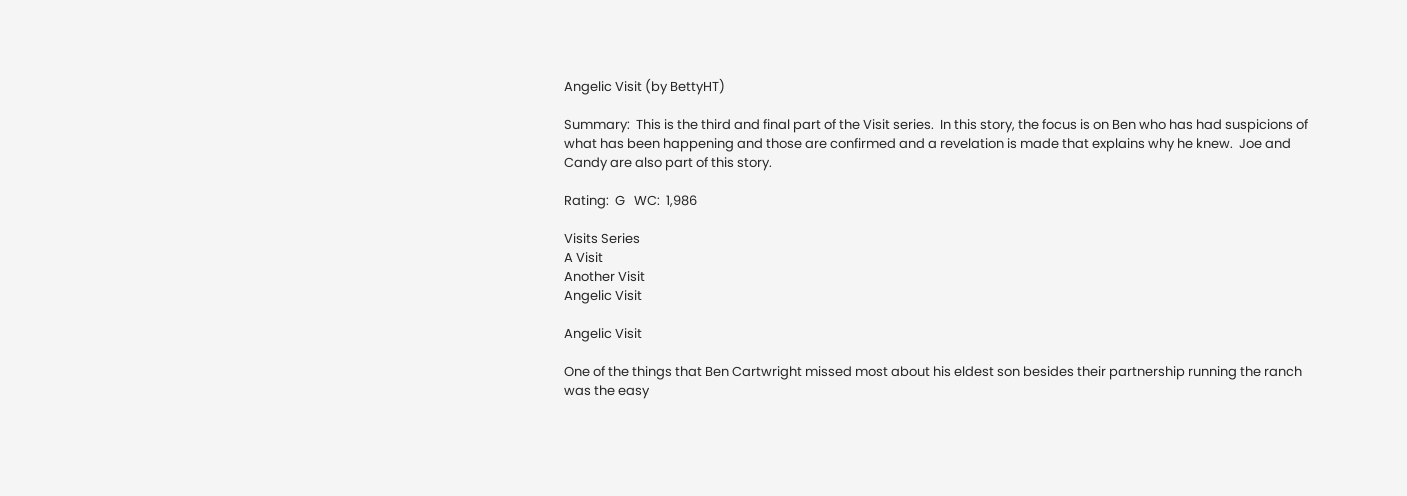Angelic Visit (by BettyHT)

Summary:  This is the third and final part of the Visit series.  In this story, the focus is on Ben who has had suspicions of what has been happening and those are confirmed and a revelation is made that explains why he knew.  Joe and Candy are also part of this story.

Rating:  G   WC:  1,986

Visits Series
A Visit
Another Visit
Angelic Visit

Angelic Visit

One of the things that Ben Cartwright missed most about his eldest son besides their partnership running the ranch was the easy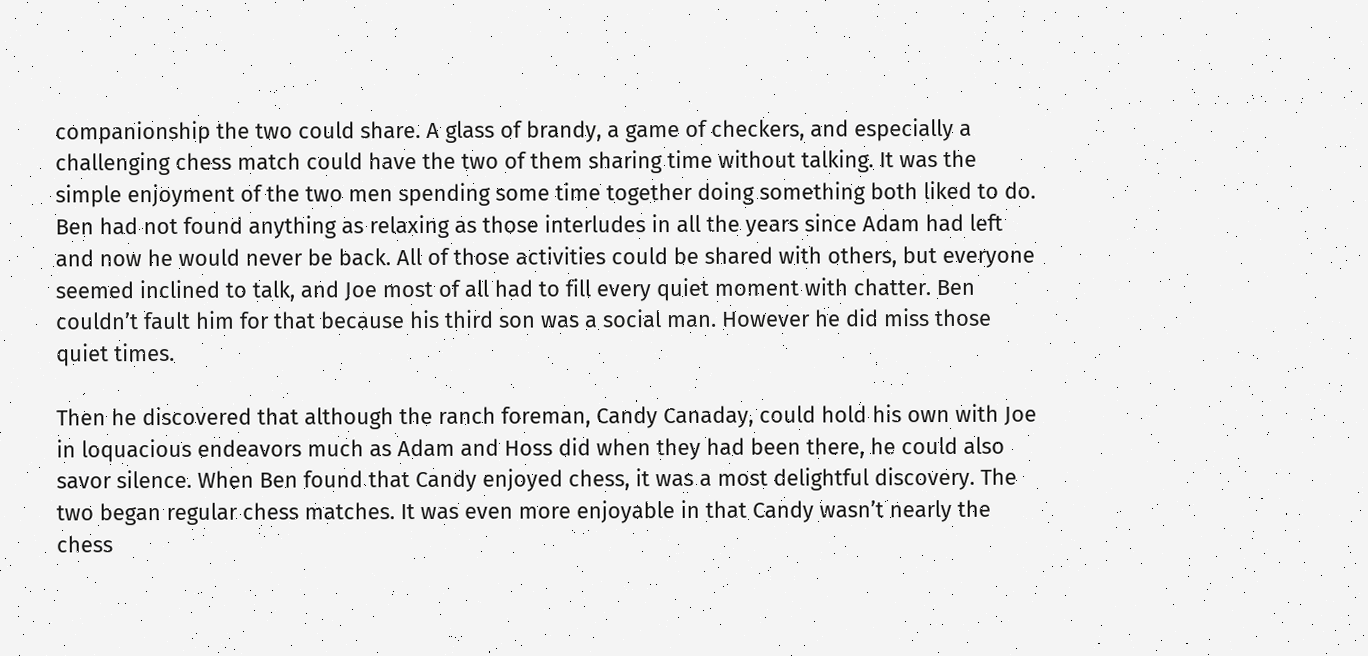companionship the two could share. A glass of brandy, a game of checkers, and especially a challenging chess match could have the two of them sharing time without talking. It was the simple enjoyment of the two men spending some time together doing something both liked to do. Ben had not found anything as relaxing as those interludes in all the years since Adam had left and now he would never be back. All of those activities could be shared with others, but everyone seemed inclined to talk, and Joe most of all had to fill every quiet moment with chatter. Ben couldn’t fault him for that because his third son was a social man. However he did miss those quiet times.

Then he discovered that although the ranch foreman, Candy Canaday, could hold his own with Joe in loquacious endeavors much as Adam and Hoss did when they had been there, he could also savor silence. When Ben found that Candy enjoyed chess, it was a most delightful discovery. The two began regular chess matches. It was even more enjoyable in that Candy wasn’t nearly the chess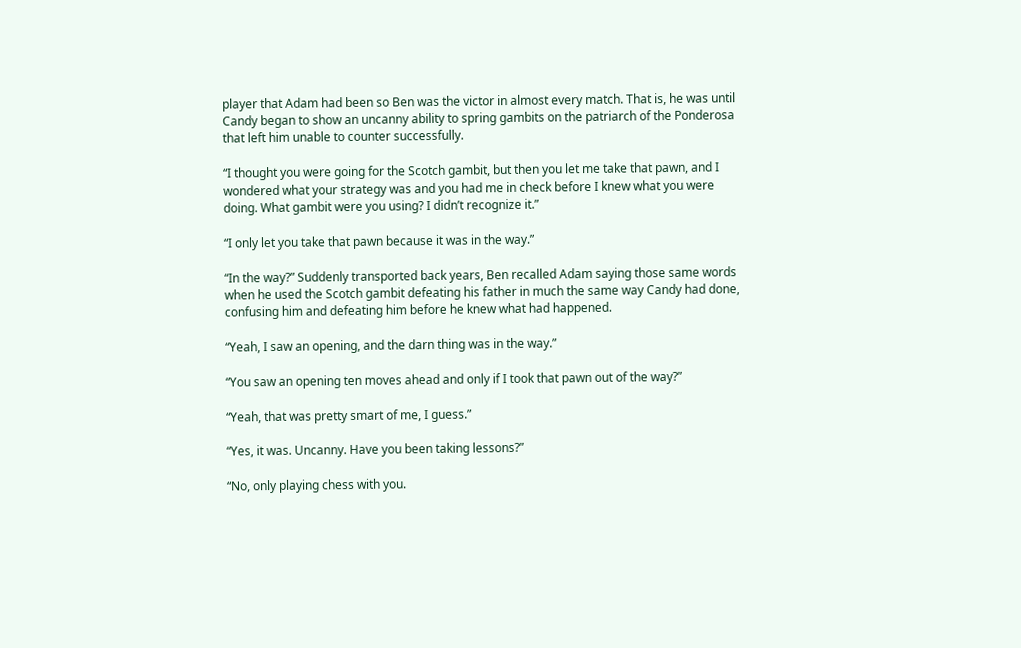player that Adam had been so Ben was the victor in almost every match. That is, he was until Candy began to show an uncanny ability to spring gambits on the patriarch of the Ponderosa that left him unable to counter successfully.

“I thought you were going for the Scotch gambit, but then you let me take that pawn, and I wondered what your strategy was and you had me in check before I knew what you were doing. What gambit were you using? I didn’t recognize it.”

“I only let you take that pawn because it was in the way.”

“In the way?” Suddenly transported back years, Ben recalled Adam saying those same words when he used the Scotch gambit defeating his father in much the same way Candy had done, confusing him and defeating him before he knew what had happened.

“Yeah, I saw an opening, and the darn thing was in the way.”

“You saw an opening ten moves ahead and only if I took that pawn out of the way?”

“Yeah, that was pretty smart of me, I guess.”

“Yes, it was. Uncanny. Have you been taking lessons?”

“No, only playing chess with you.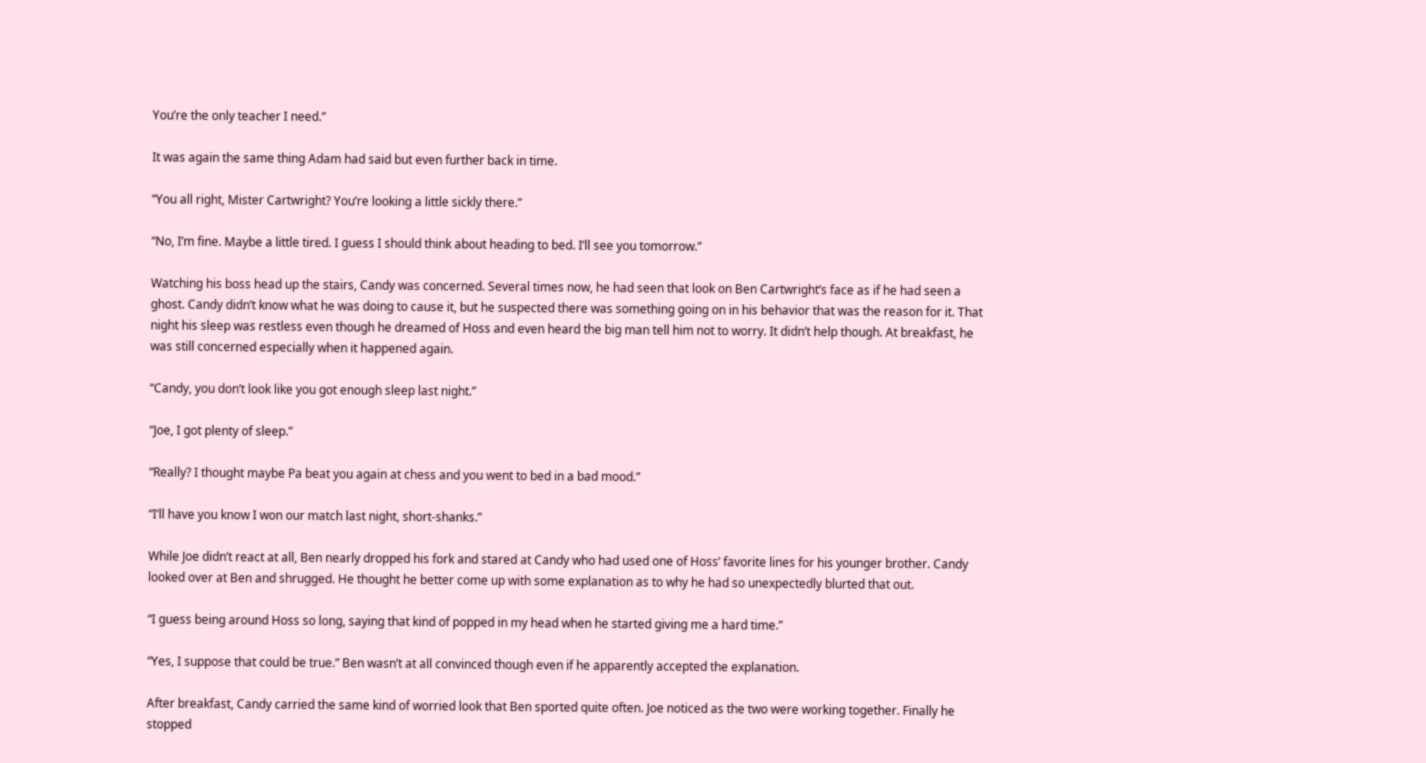You’re the only teacher I need.”

It was again the same thing Adam had said but even further back in time.

“You all right, Mister Cartwright? You’re looking a little sickly there.”

“No, I’m fine. Maybe a little tired. I guess I should think about heading to bed. I’ll see you tomorrow.”

Watching his boss head up the stairs, Candy was concerned. Several times now, he had seen that look on Ben Cartwright’s face as if he had seen a ghost. Candy didn’t know what he was doing to cause it, but he suspected there was something going on in his behavior that was the reason for it. That night his sleep was restless even though he dreamed of Hoss and even heard the big man tell him not to worry. It didn’t help though. At breakfast, he was still concerned especially when it happened again.

“Candy, you don’t look like you got enough sleep last night.”

“Joe, I got plenty of sleep.”

“Really? I thought maybe Pa beat you again at chess and you went to bed in a bad mood.”

“I’ll have you know I won our match last night, short-shanks.”

While Joe didn’t react at all, Ben nearly dropped his fork and stared at Candy who had used one of Hoss’ favorite lines for his younger brother. Candy looked over at Ben and shrugged. He thought he better come up with some explanation as to why he had so unexpectedly blurted that out.

“I guess being around Hoss so long, saying that kind of popped in my head when he started giving me a hard time.”

“Yes, I suppose that could be true.” Ben wasn’t at all convinced though even if he apparently accepted the explanation.

After breakfast, Candy carried the same kind of worried look that Ben sported quite often. Joe noticed as the two were working together. Finally he stopped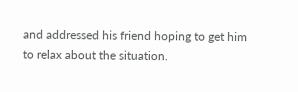and addressed his friend hoping to get him to relax about the situation.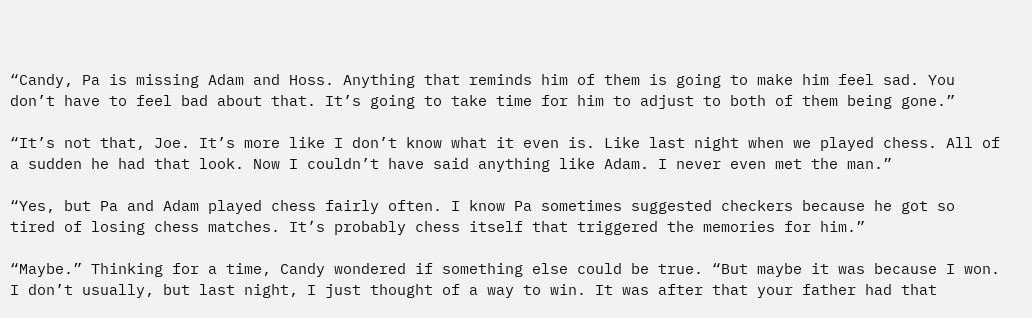“Candy, Pa is missing Adam and Hoss. Anything that reminds him of them is going to make him feel sad. You don’t have to feel bad about that. It’s going to take time for him to adjust to both of them being gone.”

“It’s not that, Joe. It’s more like I don’t know what it even is. Like last night when we played chess. All of a sudden he had that look. Now I couldn’t have said anything like Adam. I never even met the man.”

“Yes, but Pa and Adam played chess fairly often. I know Pa sometimes suggested checkers because he got so tired of losing chess matches. It’s probably chess itself that triggered the memories for him.”

“Maybe.” Thinking for a time, Candy wondered if something else could be true. “But maybe it was because I won. I don’t usually, but last night, I just thought of a way to win. It was after that your father had that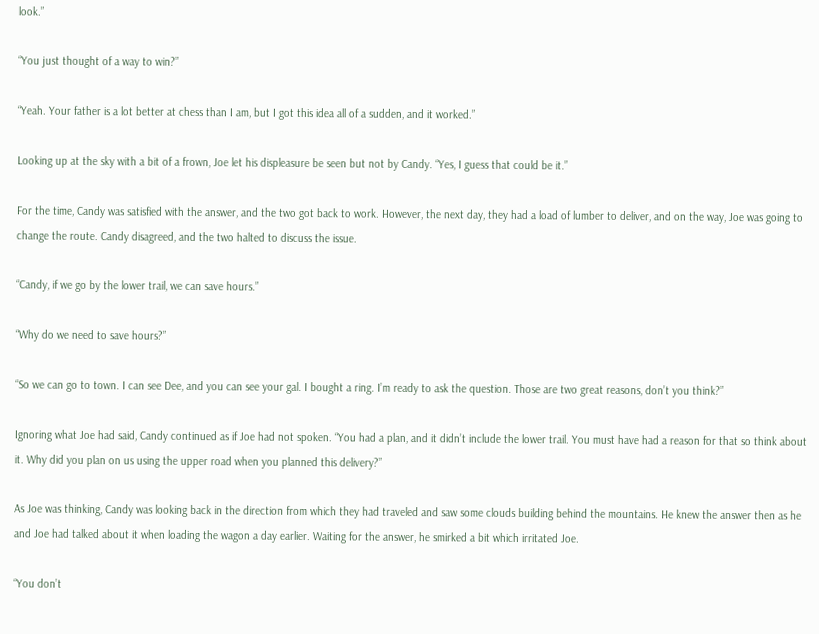look.”

“You just thought of a way to win?”

“Yeah. Your father is a lot better at chess than I am, but I got this idea all of a sudden, and it worked.”

Looking up at the sky with a bit of a frown, Joe let his displeasure be seen but not by Candy. “Yes, I guess that could be it.”

For the time, Candy was satisfied with the answer, and the two got back to work. However, the next day, they had a load of lumber to deliver, and on the way, Joe was going to change the route. Candy disagreed, and the two halted to discuss the issue.

“Candy, if we go by the lower trail, we can save hours.”

“Why do we need to save hours?”

“So we can go to town. I can see Dee, and you can see your gal. I bought a ring. I’m ready to ask the question. Those are two great reasons, don’t you think?”

Ignoring what Joe had said, Candy continued as if Joe had not spoken. “You had a plan, and it didn’t include the lower trail. You must have had a reason for that so think about it. Why did you plan on us using the upper road when you planned this delivery?”

As Joe was thinking, Candy was looking back in the direction from which they had traveled and saw some clouds building behind the mountains. He knew the answer then as he and Joe had talked about it when loading the wagon a day earlier. Waiting for the answer, he smirked a bit which irritated Joe.

“You don’t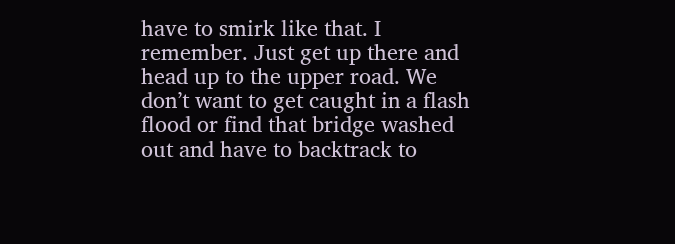have to smirk like that. I remember. Just get up there and head up to the upper road. We don’t want to get caught in a flash flood or find that bridge washed out and have to backtrack to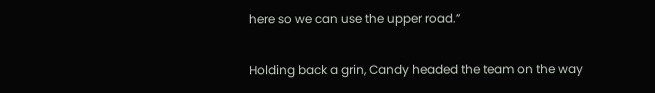here so we can use the upper road.”

Holding back a grin, Candy headed the team on the way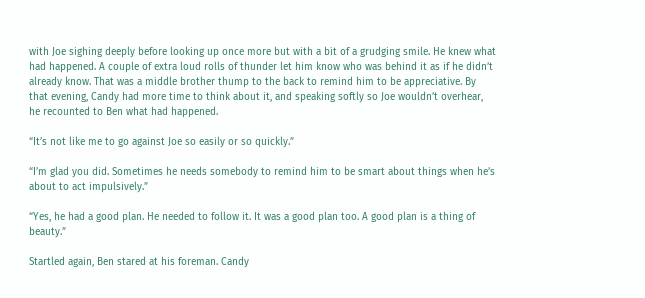with Joe sighing deeply before looking up once more but with a bit of a grudging smile. He knew what had happened. A couple of extra loud rolls of thunder let him know who was behind it as if he didn’t already know. That was a middle brother thump to the back to remind him to be appreciative. By that evening, Candy had more time to think about it, and speaking softly so Joe wouldn’t overhear, he recounted to Ben what had happened.

“It’s not like me to go against Joe so easily or so quickly.”

“I’m glad you did. Sometimes he needs somebody to remind him to be smart about things when he’s about to act impulsively.”

“Yes, he had a good plan. He needed to follow it. It was a good plan too. A good plan is a thing of beauty.”

Startled again, Ben stared at his foreman. Candy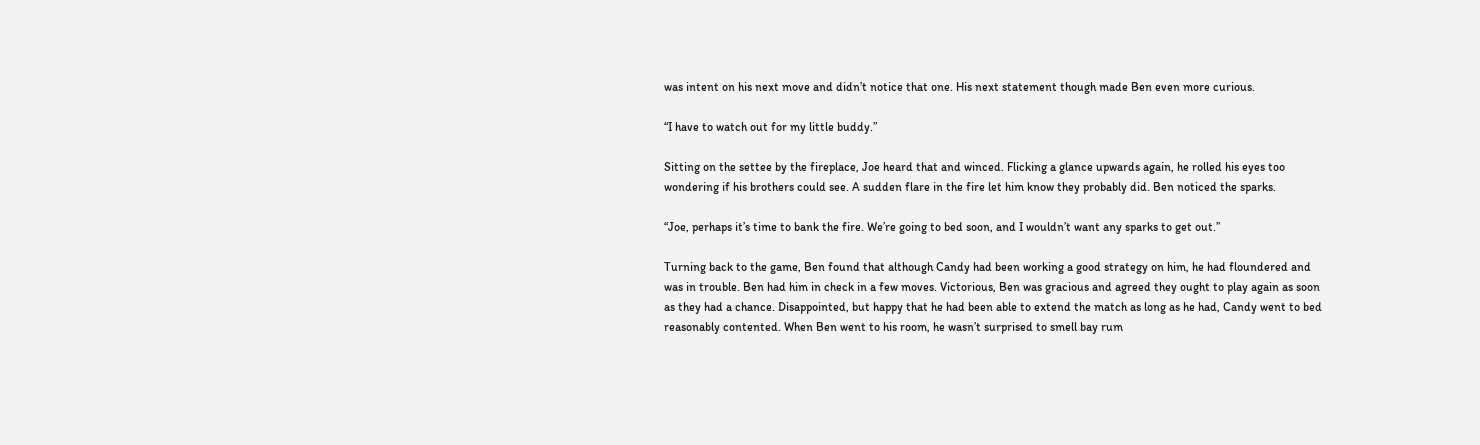was intent on his next move and didn’t notice that one. His next statement though made Ben even more curious.

“I have to watch out for my little buddy.”

Sitting on the settee by the fireplace, Joe heard that and winced. Flicking a glance upwards again, he rolled his eyes too wondering if his brothers could see. A sudden flare in the fire let him know they probably did. Ben noticed the sparks.

“Joe, perhaps it’s time to bank the fire. We’re going to bed soon, and I wouldn’t want any sparks to get out.”

Turning back to the game, Ben found that although Candy had been working a good strategy on him, he had floundered and was in trouble. Ben had him in check in a few moves. Victorious, Ben was gracious and agreed they ought to play again as soon as they had a chance. Disappointed, but happy that he had been able to extend the match as long as he had, Candy went to bed reasonably contented. When Ben went to his room, he wasn’t surprised to smell bay rum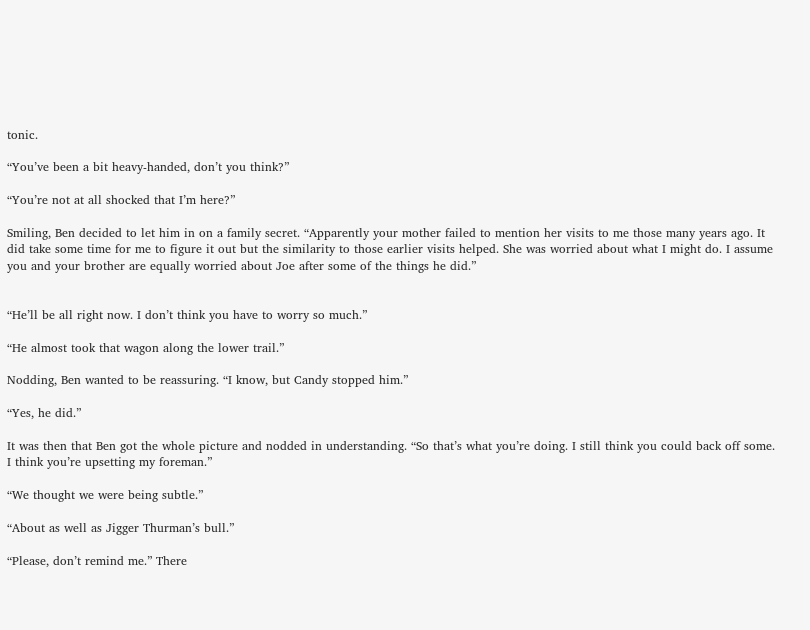tonic.

“You’ve been a bit heavy-handed, don’t you think?”

“You’re not at all shocked that I’m here?”

Smiling, Ben decided to let him in on a family secret. “Apparently your mother failed to mention her visits to me those many years ago. It did take some time for me to figure it out but the similarity to those earlier visits helped. She was worried about what I might do. I assume you and your brother are equally worried about Joe after some of the things he did.”


“He’ll be all right now. I don’t think you have to worry so much.”

“He almost took that wagon along the lower trail.”

Nodding, Ben wanted to be reassuring. “I know, but Candy stopped him.”

“Yes, he did.”

It was then that Ben got the whole picture and nodded in understanding. “So that’s what you’re doing. I still think you could back off some. I think you’re upsetting my foreman.”

“We thought we were being subtle.”

“About as well as Jigger Thurman’s bull.”

“Please, don’t remind me.” There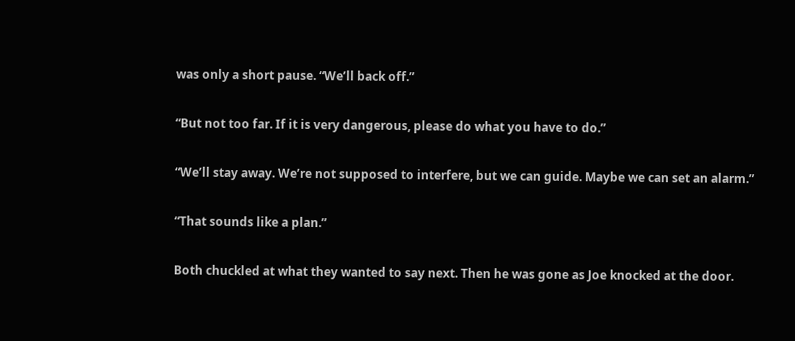was only a short pause. “We’ll back off.”

“But not too far. If it is very dangerous, please do what you have to do.”

“We’ll stay away. We’re not supposed to interfere, but we can guide. Maybe we can set an alarm.”

“That sounds like a plan.”

Both chuckled at what they wanted to say next. Then he was gone as Joe knocked at the door.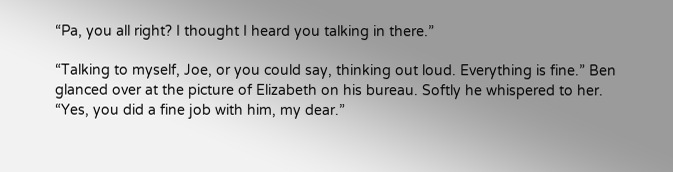“Pa, you all right? I thought I heard you talking in there.”

“Talking to myself, Joe, or you could say, thinking out loud. Everything is fine.” Ben glanced over at the picture of Elizabeth on his bureau. Softly he whispered to her. “Yes, you did a fine job with him, my dear.”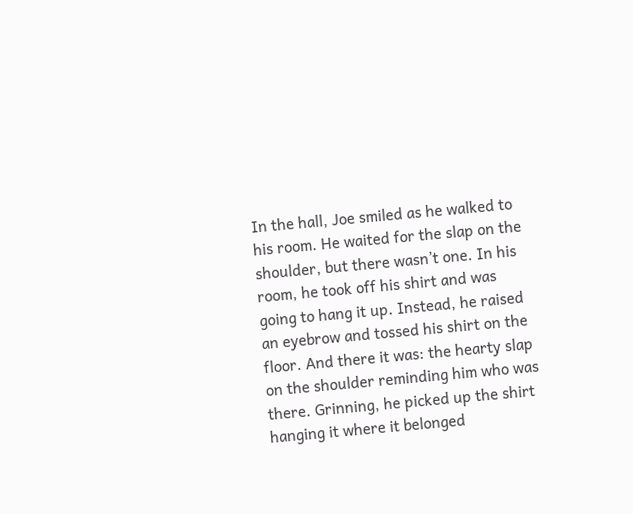In the hall, Joe smiled as he walked to his room. He waited for the slap on the shoulder, but there wasn’t one. In his room, he took off his shirt and was going to hang it up. Instead, he raised an eyebrow and tossed his shirt on the floor. And there it was: the hearty slap on the shoulder reminding him who was there. Grinning, he picked up the shirt hanging it where it belonged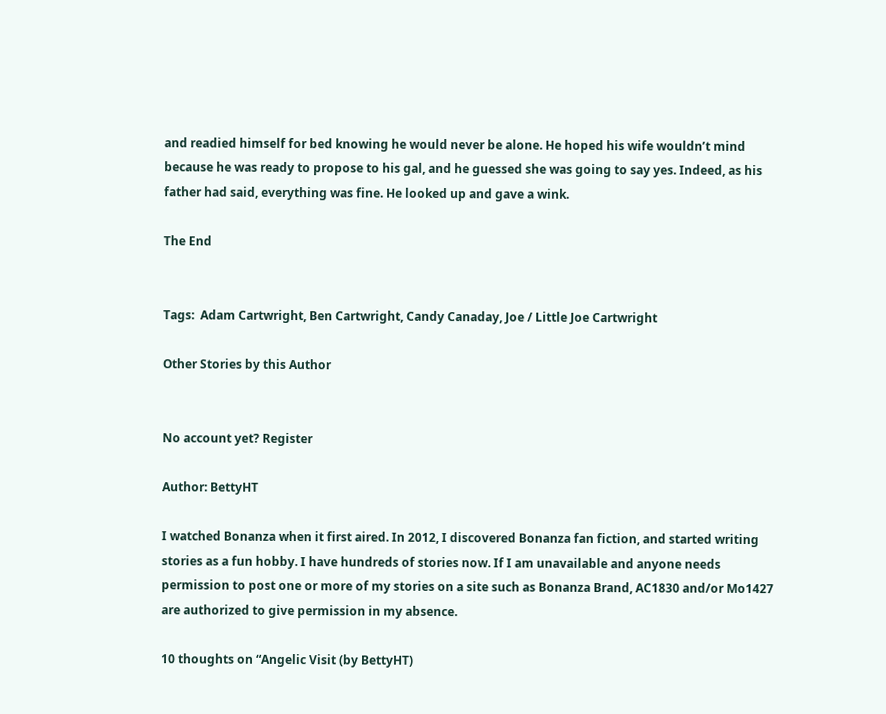and readied himself for bed knowing he would never be alone. He hoped his wife wouldn’t mind because he was ready to propose to his gal, and he guessed she was going to say yes. Indeed, as his father had said, everything was fine. He looked up and gave a wink.

The End


Tags:  Adam Cartwright, Ben Cartwright, Candy Canaday, Joe / Little Joe Cartwright

Other Stories by this Author


No account yet? Register

Author: BettyHT

I watched Bonanza when it first aired. In 2012, I discovered Bonanza fan fiction, and started writing stories as a fun hobby. I have hundreds of stories now. If I am unavailable and anyone needs permission to post one or more of my stories on a site such as Bonanza Brand, AC1830 and/or Mo1427 are authorized to give permission in my absence.

10 thoughts on “Angelic Visit (by BettyHT)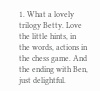1. What a lovely trilogy Betty. Love the little hints, in the words, actions in the chess game. And the ending with Ben, just delightful.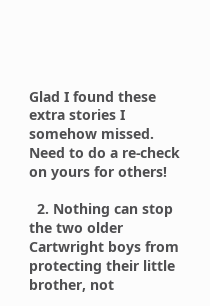Glad I found these extra stories I somehow missed. Need to do a re-check on yours for others!

  2. Nothing can stop the two older Cartwright boys from protecting their little brother, not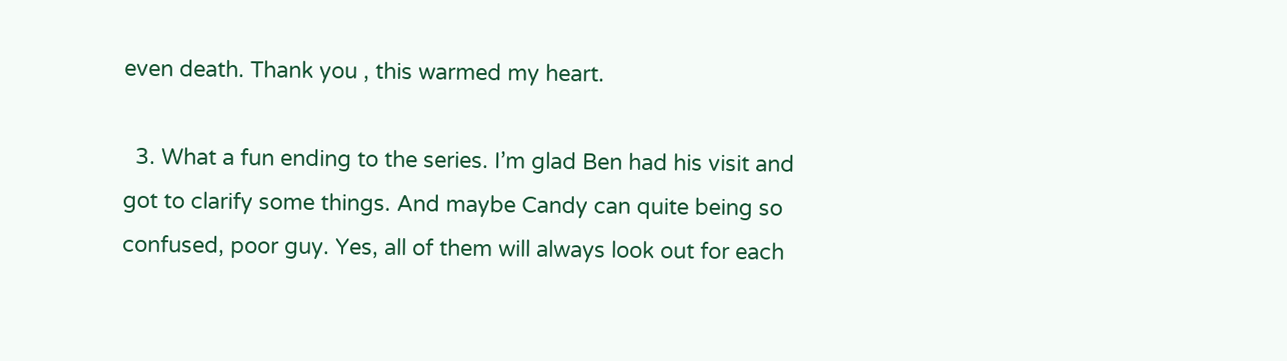even death. Thank you , this warmed my heart.

  3. What a fun ending to the series. I’m glad Ben had his visit and got to clarify some things. And maybe Candy can quite being so confused, poor guy. Yes, all of them will always look out for each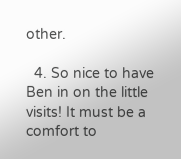other.

  4. So nice to have Ben in on the little visits! It must be a comfort to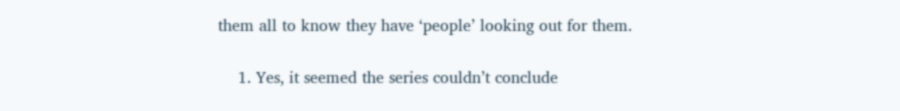them all to know they have ‘people’ looking out for them.

    1. Yes, it seemed the series couldn’t conclude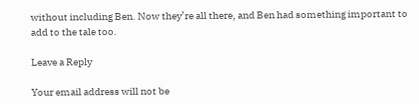without including Ben. Now they’re all there, and Ben had something important to add to the tale too.

Leave a Reply

Your email address will not be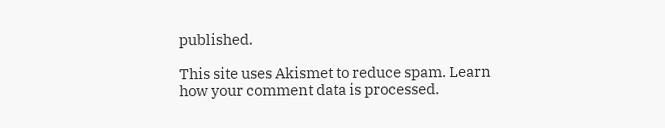published.

This site uses Akismet to reduce spam. Learn how your comment data is processed.